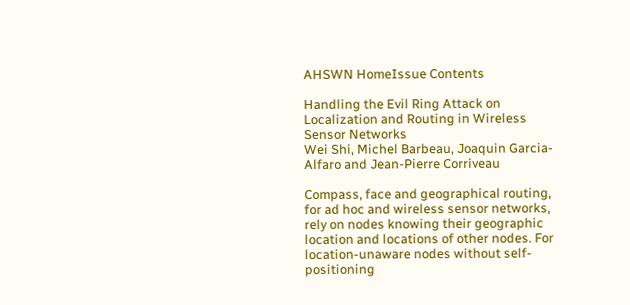AHSWN HomeIssue Contents

Handling the Evil Ring Attack on Localization and Routing in Wireless Sensor Networks
Wei Shi, Michel Barbeau, Joaquin Garcia-Alfaro and Jean-Pierre Corriveau

Compass, face and geographical routing, for ad hoc and wireless sensor networks, rely on nodes knowing their geographic location and locations of other nodes. For location-unaware nodes without self-positioning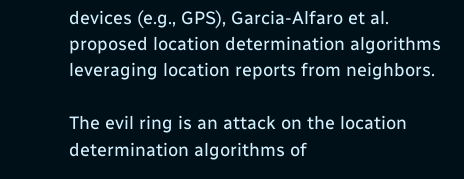devices (e.g., GPS), Garcia-Alfaro et al. proposed location determination algorithms leveraging location reports from neighbors.

The evil ring is an attack on the location determination algorithms of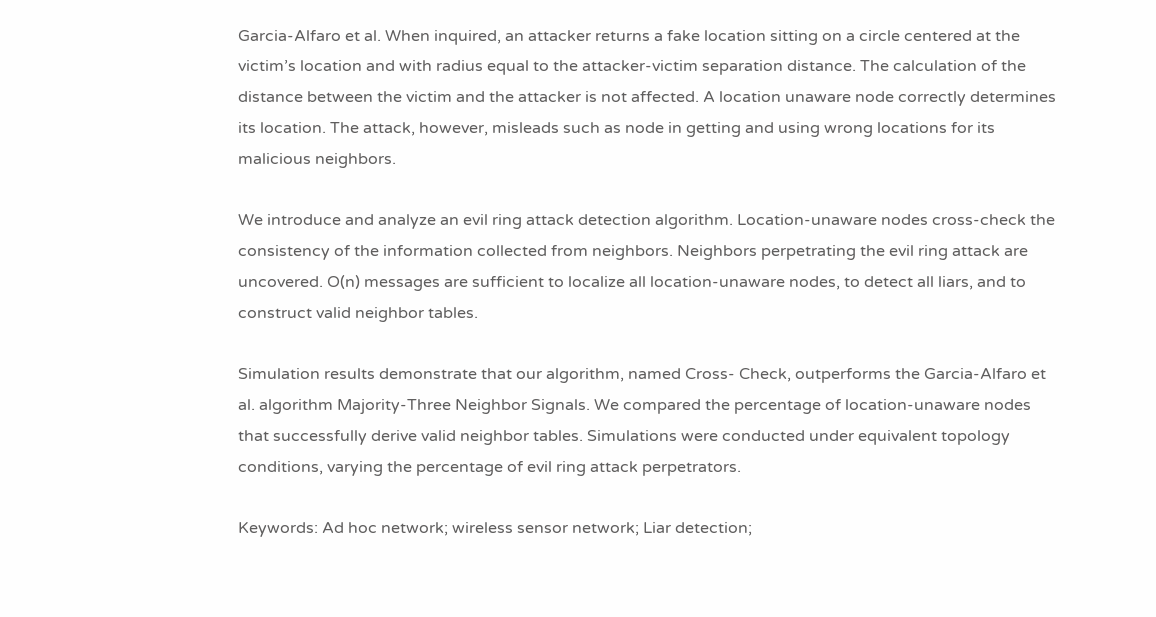Garcia-Alfaro et al. When inquired, an attacker returns a fake location sitting on a circle centered at the victim’s location and with radius equal to the attacker-victim separation distance. The calculation of the distance between the victim and the attacker is not affected. A location unaware node correctly determines its location. The attack, however, misleads such as node in getting and using wrong locations for its malicious neighbors.

We introduce and analyze an evil ring attack detection algorithm. Location-unaware nodes cross-check the consistency of the information collected from neighbors. Neighbors perpetrating the evil ring attack are uncovered. O(n) messages are sufficient to localize all location-unaware nodes, to detect all liars, and to construct valid neighbor tables.

Simulation results demonstrate that our algorithm, named Cross- Check, outperforms the Garcia-Alfaro et al. algorithm Majority-Three Neighbor Signals. We compared the percentage of location-unaware nodes that successfully derive valid neighbor tables. Simulations were conducted under equivalent topology conditions, varying the percentage of evil ring attack perpetrators.

Keywords: Ad hoc network; wireless sensor network; Liar detection;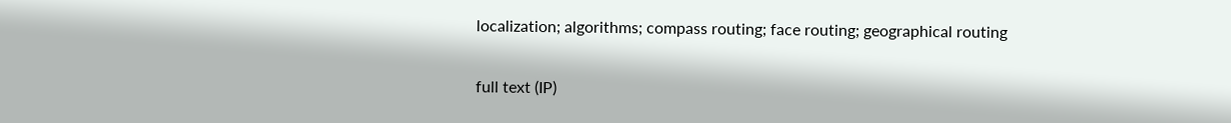localization; algorithms; compass routing; face routing; geographical routing

full text (IP)